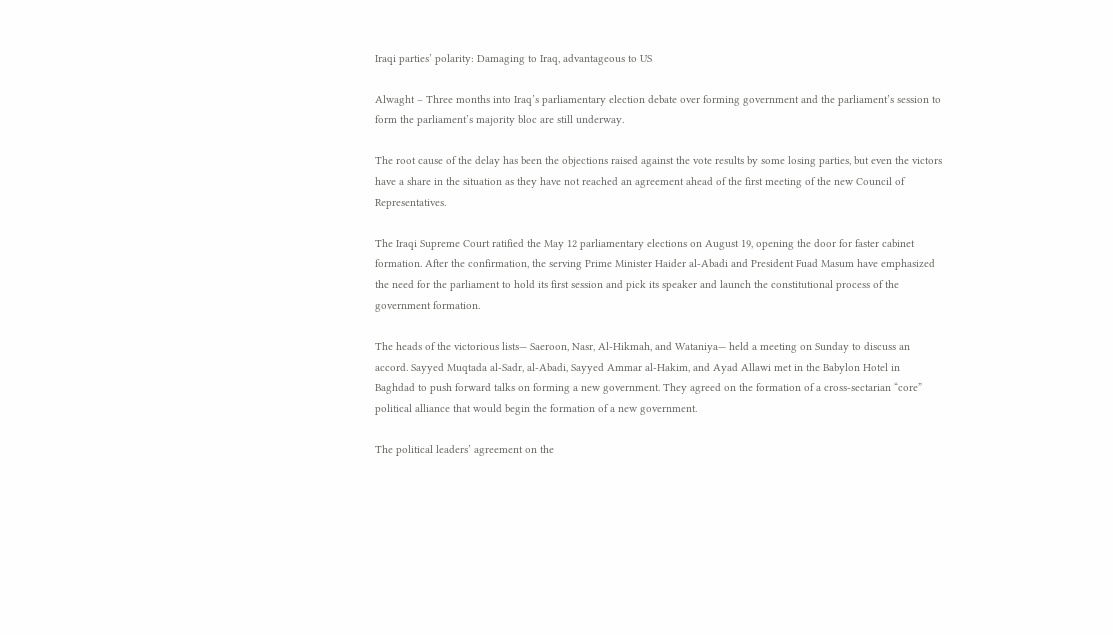Iraqi parties’ polarity: Damaging to Iraq, advantageous to US

Alwaght – Three months into Iraq’s parliamentary election debate over forming government and the parliament’s session to form the parliament’s majority bloc are still underway.

The root cause of the delay has been the objections raised against the vote results by some losing parties, but even the victors have a share in the situation as they have not reached an agreement ahead of the first meeting of the new Council of Representatives.

The Iraqi Supreme Court ratified the May 12 parliamentary elections on August 19, opening the door for faster cabinet formation. After the confirmation, the serving Prime Minister Haider al-Abadi and President Fuad Masum have emphasized the need for the parliament to hold its first session and pick its speaker and launch the constitutional process of the government formation.

The heads of the victorious lists— Saeroon, Nasr, Al-Hikmah, and Wataniya— held a meeting on Sunday to discuss an accord. Sayyed Muqtada al-Sadr, al-Abadi, Sayyed Ammar al-Hakim, and Ayad Allawi met in the Babylon Hotel in Baghdad to push forward talks on forming a new government. They agreed on the formation of a cross-sectarian “core” political alliance that would begin the formation of a new government.

The political leaders’ agreement on the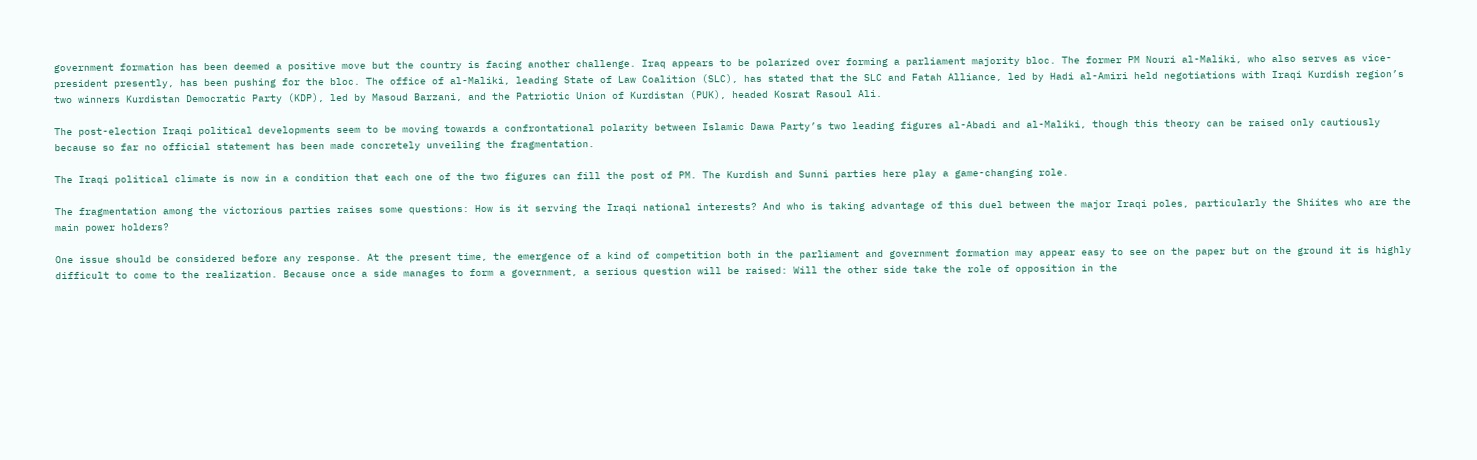government formation has been deemed a positive move but the country is facing another challenge. Iraq appears to be polarized over forming a parliament majority bloc. The former PM Nouri al-Maliki, who also serves as vice-president presently, has been pushing for the bloc. The office of al-Maliki, leading State of Law Coalition (SLC), has stated that the SLC and Fatah Alliance, led by Hadi al-Amiri held negotiations with Iraqi Kurdish region’s two winners Kurdistan Democratic Party (KDP), led by Masoud Barzani, and the Patriotic Union of Kurdistan (PUK), headed Kosrat Rasoul Ali.

The post-election Iraqi political developments seem to be moving towards a confrontational polarity between Islamic Dawa Party’s two leading figures al-Abadi and al-Maliki, though this theory can be raised only cautiously because so far no official statement has been made concretely unveiling the fragmentation.

The Iraqi political climate is now in a condition that each one of the two figures can fill the post of PM. The Kurdish and Sunni parties here play a game-changing role.

The fragmentation among the victorious parties raises some questions: How is it serving the Iraqi national interests? And who is taking advantage of this duel between the major Iraqi poles, particularly the Shiites who are the main power holders?

One issue should be considered before any response. At the present time, the emergence of a kind of competition both in the parliament and government formation may appear easy to see on the paper but on the ground it is highly difficult to come to the realization. Because once a side manages to form a government, a serious question will be raised: Will the other side take the role of opposition in the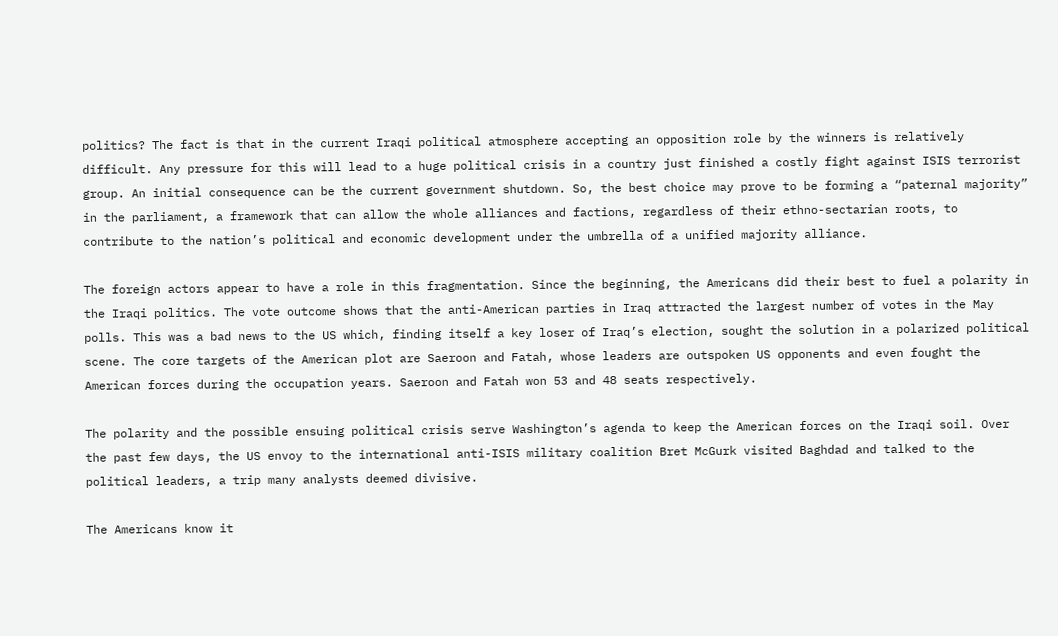politics? The fact is that in the current Iraqi political atmosphere accepting an opposition role by the winners is relatively difficult. Any pressure for this will lead to a huge political crisis in a country just finished a costly fight against ISIS terrorist group. An initial consequence can be the current government shutdown. So, the best choice may prove to be forming a “paternal majority” in the parliament, a framework that can allow the whole alliances and factions, regardless of their ethno-sectarian roots, to contribute to the nation’s political and economic development under the umbrella of a unified majority alliance.

The foreign actors appear to have a role in this fragmentation. Since the beginning, the Americans did their best to fuel a polarity in the Iraqi politics. The vote outcome shows that the anti-American parties in Iraq attracted the largest number of votes in the May polls. This was a bad news to the US which, finding itself a key loser of Iraq’s election, sought the solution in a polarized political scene. The core targets of the American plot are Saeroon and Fatah, whose leaders are outspoken US opponents and even fought the American forces during the occupation years. Saeroon and Fatah won 53 and 48 seats respectively.

The polarity and the possible ensuing political crisis serve Washington’s agenda to keep the American forces on the Iraqi soil. Over the past few days, the US envoy to the international anti-ISIS military coalition Bret McGurk visited Baghdad and talked to the political leaders, a trip many analysts deemed divisive.

The Americans know it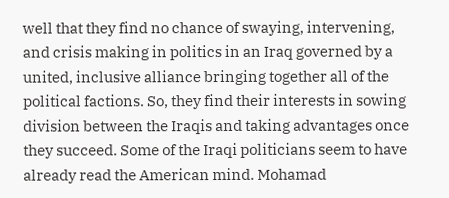well that they find no chance of swaying, intervening, and crisis making in politics in an Iraq governed by a united, inclusive alliance bringing together all of the political factions. So, they find their interests in sowing division between the Iraqis and taking advantages once they succeed. Some of the Iraqi politicians seem to have already read the American mind. Mohamad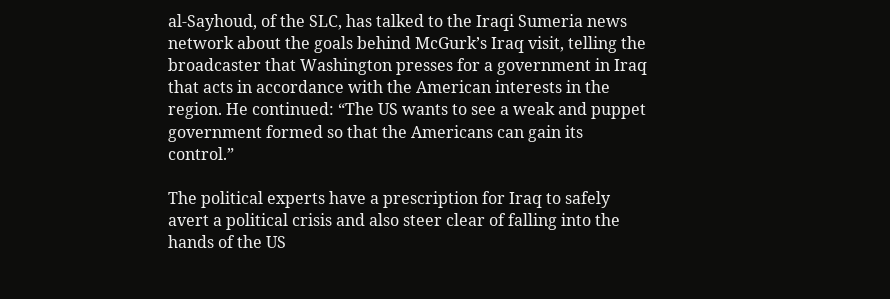al-Sayhoud, of the SLC, has talked to the Iraqi Sumeria news network about the goals behind McGurk’s Iraq visit, telling the broadcaster that Washington presses for a government in Iraq that acts in accordance with the American interests in the region. He continued: “The US wants to see a weak and puppet government formed so that the Americans can gain its control.”

The political experts have a prescription for Iraq to safely avert a political crisis and also steer clear of falling into the hands of the US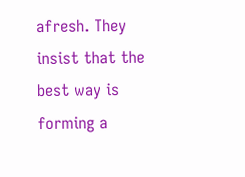afresh. They insist that the best way is forming a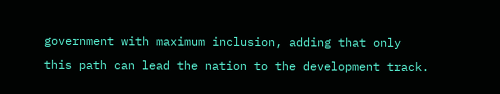government with maximum inclusion, adding that only this path can lead the nation to the development track.